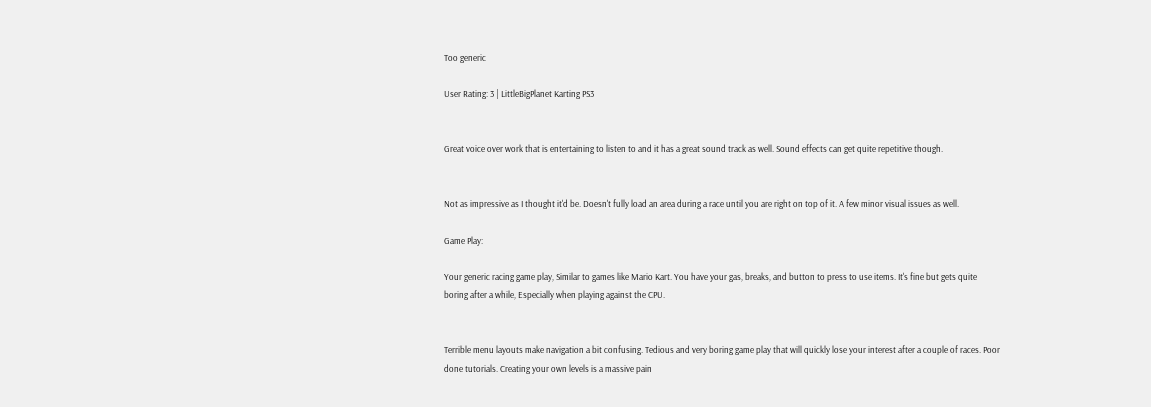Too generic

User Rating: 3 | LittleBigPlanet Karting PS3


Great voice over work that is entertaining to listen to and it has a great sound track as well. Sound effects can get quite repetitive though.


Not as impressive as I thought it'd be. Doesn't fully load an area during a race until you are right on top of it. A few minor visual issues as well.

Game Play:

Your generic racing game play, Similar to games like Mario Kart. You have your gas, breaks, and button to press to use items. It's fine but gets quite boring after a while, Especially when playing against the CPU.


Terrible menu layouts make navigation a bit confusing. Tedious and very boring game play that will quickly lose your interest after a couple of races. Poor done tutorials. Creating your own levels is a massive pain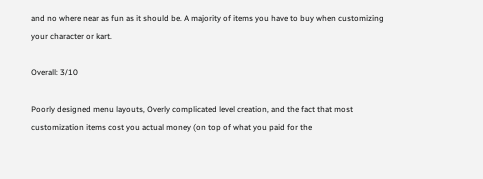and no where near as fun as it should be. A majority of items you have to buy when customizing your character or kart.

Overall: 3/10

Poorly designed menu layouts, Overly complicated level creation, and the fact that most customization items cost you actual money (on top of what you paid for the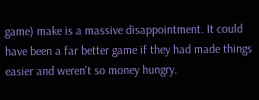game) make is a massive disappointment. It could have been a far better game if they had made things easier and weren't so money hungry.